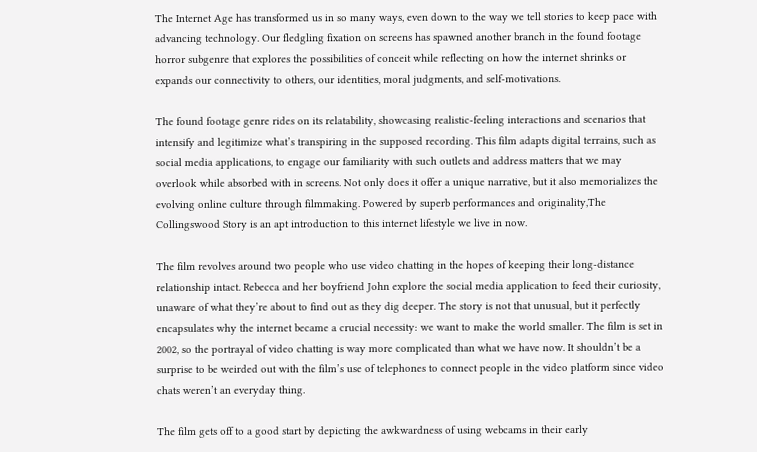The Internet Age has transformed us in so many ways, even down to the way we tell stories to keep pace with advancing technology. Our fledgling fixation on screens has spawned another branch in the found footage horror subgenre that explores the possibilities of conceit while reflecting on how the internet shrinks or expands our connectivity to others, our identities, moral judgments, and self-motivations.

The found footage genre rides on its relatability, showcasing realistic-feeling interactions and scenarios that intensify and legitimize what’s transpiring in the supposed recording. This film adapts digital terrains, such as social media applications, to engage our familiarity with such outlets and address matters that we may overlook while absorbed with in screens. Not only does it offer a unique narrative, but it also memorializes the evolving online culture through filmmaking. Powered by superb performances and originality,The Collingswood Story is an apt introduction to this internet lifestyle we live in now.

The film revolves around two people who use video chatting in the hopes of keeping their long-distance relationship intact. Rebecca and her boyfriend John explore the social media application to feed their curiosity, unaware of what they’re about to find out as they dig deeper. The story is not that unusual, but it perfectly encapsulates why the internet became a crucial necessity: we want to make the world smaller. The film is set in 2002, so the portrayal of video chatting is way more complicated than what we have now. It shouldn’t be a surprise to be weirded out with the film’s use of telephones to connect people in the video platform since video chats weren’t an everyday thing.

The film gets off to a good start by depicting the awkwardness of using webcams in their early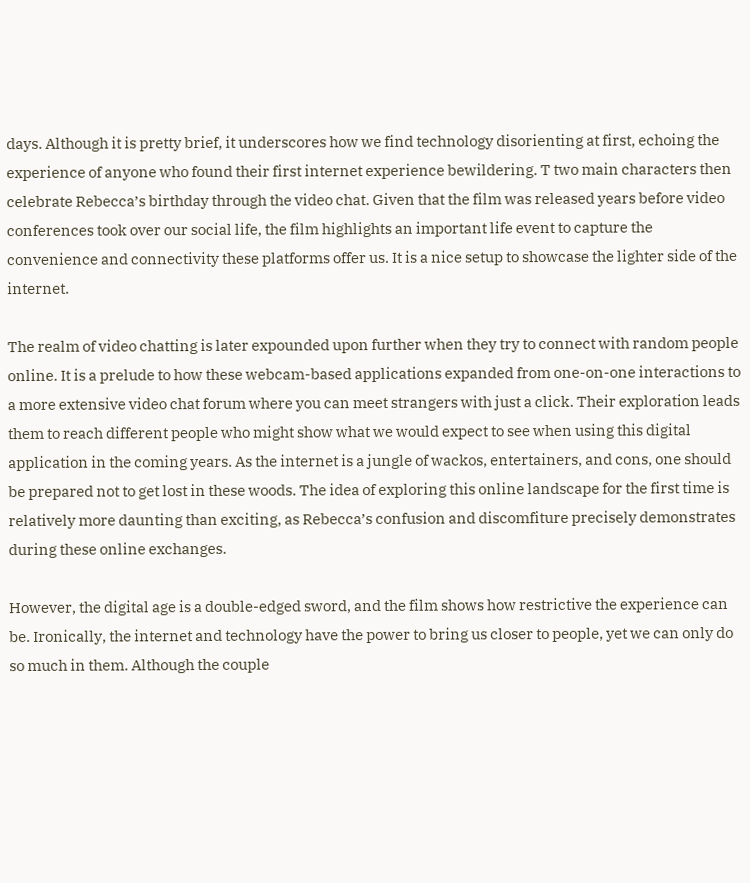days. Although it is pretty brief, it underscores how we find technology disorienting at first, echoing the experience of anyone who found their first internet experience bewildering. T two main characters then celebrate Rebecca’s birthday through the video chat. Given that the film was released years before video conferences took over our social life, the film highlights an important life event to capture the convenience and connectivity these platforms offer us. It is a nice setup to showcase the lighter side of the internet.

The realm of video chatting is later expounded upon further when they try to connect with random people online. It is a prelude to how these webcam-based applications expanded from one-on-one interactions to a more extensive video chat forum where you can meet strangers with just a click. Their exploration leads them to reach different people who might show what we would expect to see when using this digital application in the coming years. As the internet is a jungle of wackos, entertainers, and cons, one should be prepared not to get lost in these woods. The idea of exploring this online landscape for the first time is relatively more daunting than exciting, as Rebecca’s confusion and discomfiture precisely demonstrates during these online exchanges.

However, the digital age is a double-edged sword, and the film shows how restrictive the experience can be. Ironically, the internet and technology have the power to bring us closer to people, yet we can only do so much in them. Although the couple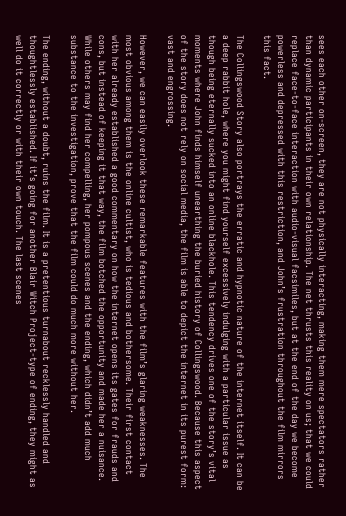sees each other on-screen, they are not physically interacting, making them mere spectators rather than dynamic participants in their own relationship. The net thrusts this reality on us; that we could replace face-to-face interaction with audio-visual facsimiles, but at the end of the day we become powerless and depressed with this restriction, and John’s frustration throughout the film mirrors this fact.

The Collingswood Story also portrays the erratic and hypnotic nature of the internet itself. It can be a deep rabbit hole, where you might find yourself excessively indulging with a particular issue as though being eternally sucked into an online blackhole. This tendency drives one of the story’s vital moments where John finds himself unearthing the buried history of Collingswood. Because this aspect of the story does not rely on social media, the film is able to depict the internet in its purest form: vast and engrossing.

However, we can easily overlook these remarkable features with the film’s glaring weaknesses. The most obvious among them is the online cultist, who is tedious and bothersome. Their first contact with her already established a good commentary on how the internet opens its gates for frauds and cons, but instead of keeping it that way, the film botched the opportunity and made her a nuisance. While others may find her compelling, her pompous scenes and the ending, which didn’t add much substance to the investigation, prove that the film could do much more without her.

The ending, without a doubt, ruins the film. It is a pretentious turnabout recklessly handled and thoughtlessly established. If it’s going for another Blair Witch Project-type of ending, they might as well do it correctly or with their own touch. The last scenes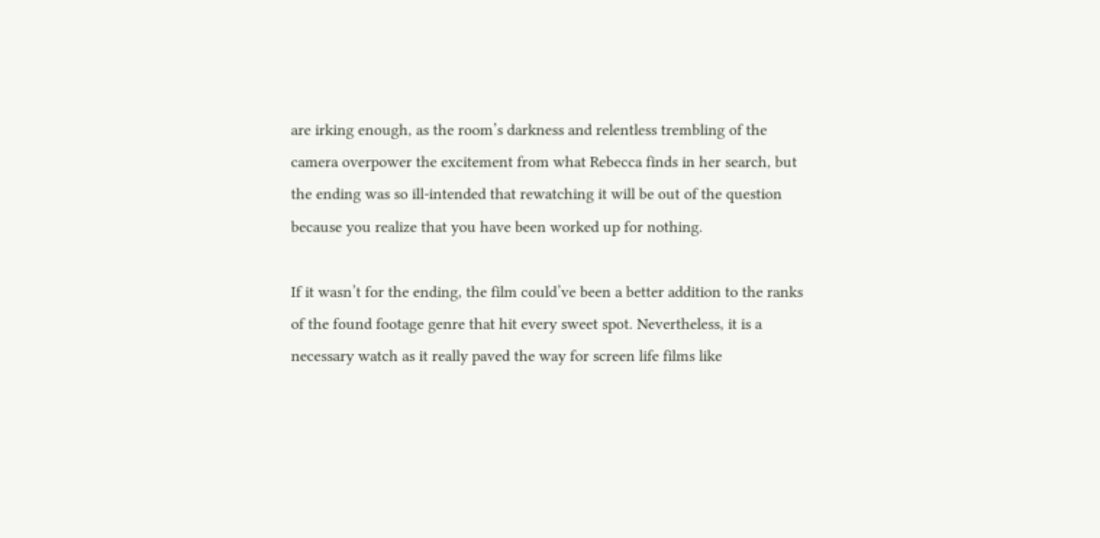are irking enough, as the room’s darkness and relentless trembling of the camera overpower the excitement from what Rebecca finds in her search, but the ending was so ill-intended that rewatching it will be out of the question because you realize that you have been worked up for nothing.

If it wasn’t for the ending, the film could’ve been a better addition to the ranks of the found footage genre that hit every sweet spot. Nevertheless, it is a necessary watch as it really paved the way for screen life films like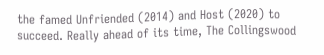the famed Unfriended (2014) and Host (2020) to succeed. Really ahead of its time, The Collingswood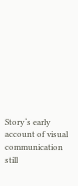Story‘s early account of visual communication still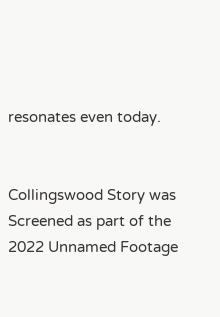resonates even today.


Collingswood Story was Screened as part of the 2022 Unnamed Footage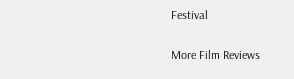Festival

More Film Reviews